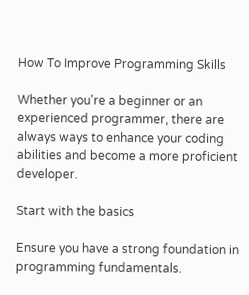How To Improve Programming Skills

Whether you're a beginner or an experienced programmer, there are always ways to enhance your coding abilities and become a more proficient developer.

Start with the basics

Ensure you have a strong foundation in programming fundamentals.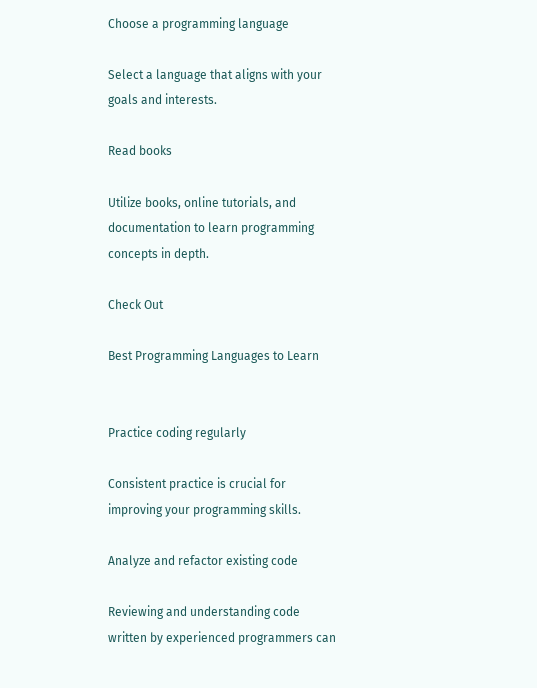Choose a programming language

Select a language that aligns with your goals and interests.

Read books

Utilize books, online tutorials, and documentation to learn programming concepts in depth.

Check Out

Best Programming Languages to Learn


Practice coding regularly

Consistent practice is crucial for improving your programming skills.

Analyze and refactor existing code

Reviewing and understanding code written by experienced programmers can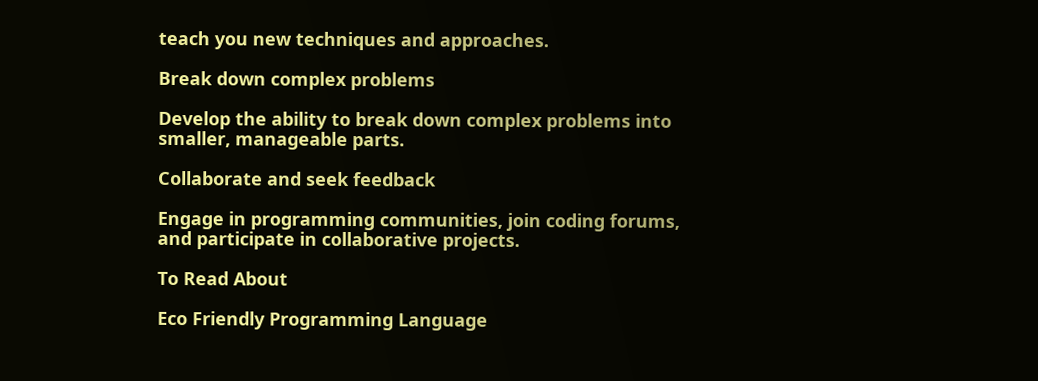teach you new techniques and approaches.

Break down complex problems

Develop the ability to break down complex problems into smaller, manageable parts.

Collaborate and seek feedback

Engage in programming communities, join coding forums, and participate in collaborative projects.

To Read About

Eco Friendly Programming Language